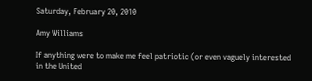Saturday, February 20, 2010

Amy Williams

If anything were to make me feel patriotic (or even vaguely interested in the United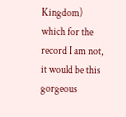Kingdom) which for the record I am not, it would be this gorgeous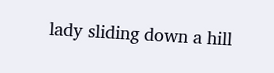lady sliding down a hill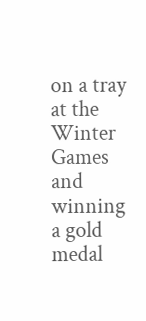on a tray at the Winter Games and winning a gold medal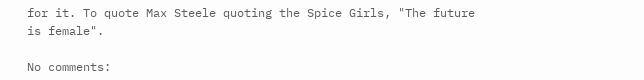for it. To quote Max Steele quoting the Spice Girls, "The future is female".

No comments: